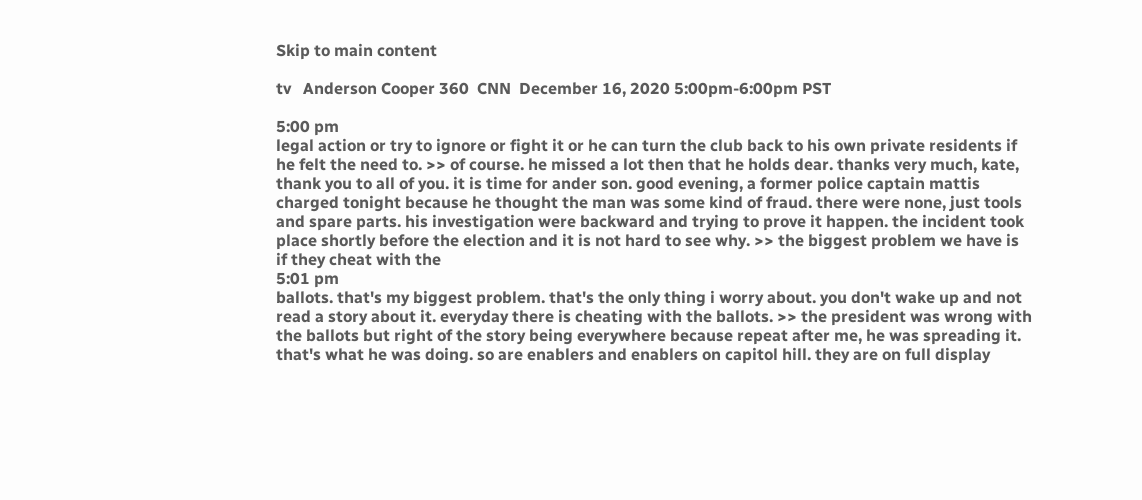Skip to main content

tv   Anderson Cooper 360  CNN  December 16, 2020 5:00pm-6:00pm PST

5:00 pm
legal action or try to ignore or fight it or he can turn the club back to his own private residents if he felt the need to. >> of course. he missed a lot then that he holds dear. thanks very much, kate, thank you to all of you. it is time for ander son. good evening, a former police captain mattis charged tonight because he thought the man was some kind of fraud. there were none, just tools and spare parts. his investigation were backward and trying to prove it happen. the incident took place shortly before the election and it is not hard to see why. >> the biggest problem we have is if they cheat with the
5:01 pm
ballots. that's my biggest problem. that's the only thing i worry about. you don't wake up and not read a story about it. everyday there is cheating with the ballots. >> the president was wrong with the ballots but right of the story being everywhere because repeat after me, he was spreading it. that's what he was doing. so are enablers and enablers on capitol hill. they are on full display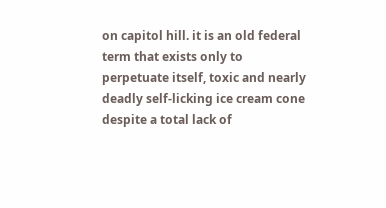on capitol hill. it is an old federal term that exists only to perpetuate itself, toxic and nearly deadly self-licking ice cream cone despite a total lack of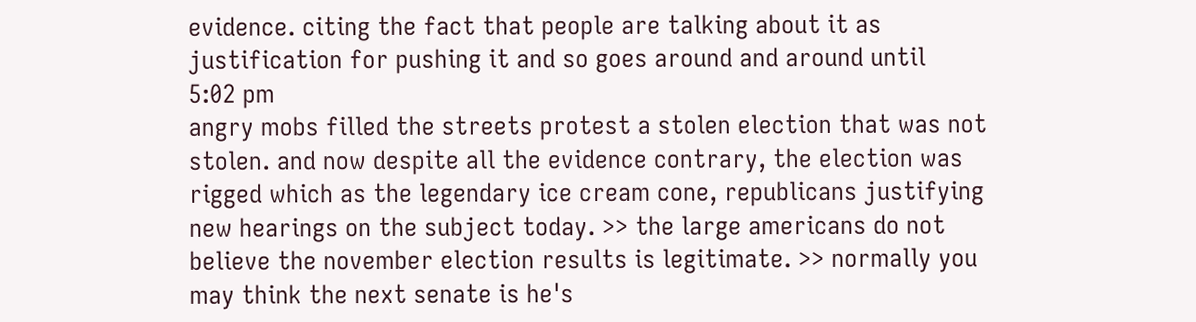evidence. citing the fact that people are talking about it as justification for pushing it and so goes around and around until
5:02 pm
angry mobs filled the streets protest a stolen election that was not stolen. and now despite all the evidence contrary, the election was rigged which as the legendary ice cream cone, republicans justifying new hearings on the subject today. >> the large americans do not believe the november election results is legitimate. >> normally you may think the next senate is he's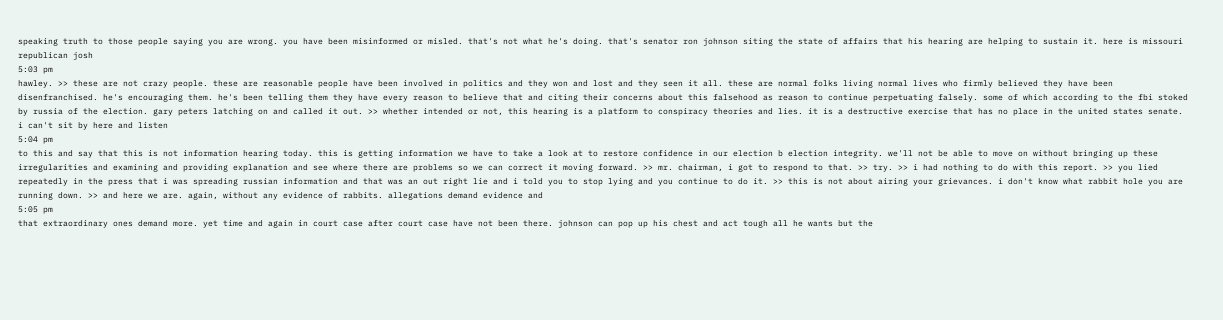speaking truth to those people saying you are wrong. you have been misinformed or misled. that's not what he's doing. that's senator ron johnson siting the state of affairs that his hearing are helping to sustain it. here is missouri republican josh
5:03 pm
hawley. >> these are not crazy people. these are reasonable people have been involved in politics and they won and lost and they seen it all. these are normal folks living normal lives who firmly believed they have been disenfranchised. he's encouraging them. he's been telling them they have every reason to believe that and citing their concerns about this falsehood as reason to continue perpetuating falsely. some of which according to the fbi stoked by russia of the election. gary peters latching on and called it out. >> whether intended or not, this hearing is a platform to conspiracy theories and lies. it is a destructive exercise that has no place in the united states senate. i can't sit by here and listen
5:04 pm
to this and say that this is not information hearing today. this is getting information we have to take a look at to restore confidence in our election b election integrity. we'll not be able to move on without bringing up these irregularities and examining and providing explanation and see where there are problems so we can correct it moving forward. >> mr. chairman, i got to respond to that. >> try. >> i had nothing to do with this report. >> you lied repeatedly in the press that i was spreading russian information and that was an out right lie and i told you to stop lying and you continue to do it. >> this is not about airing your grievances. i don't know what rabbit hole you are running down. >> and here we are. again, without any evidence of rabbits. allegations demand evidence and
5:05 pm
that extraordinary ones demand more. yet time and again in court case after court case have not been there. johnson can pop up his chest and act tough all he wants but the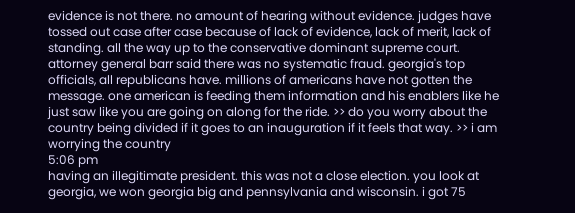evidence is not there. no amount of hearing without evidence. judges have tossed out case after case because of lack of evidence, lack of merit, lack of standing. all the way up to the conservative dominant supreme court. attorney general barr said there was no systematic fraud. georgia's top officials, all republicans have. millions of americans have not gotten the message. one american is feeding them information and his enablers like he just saw like you are going on along for the ride. >> do you worry about the country being divided if it goes to an inauguration if it feels that way. >> i am worrying the country
5:06 pm
having an illegitimate president. this was not a close election. you look at georgia, we won georgia big and pennsylvania and wisconsin. i got 75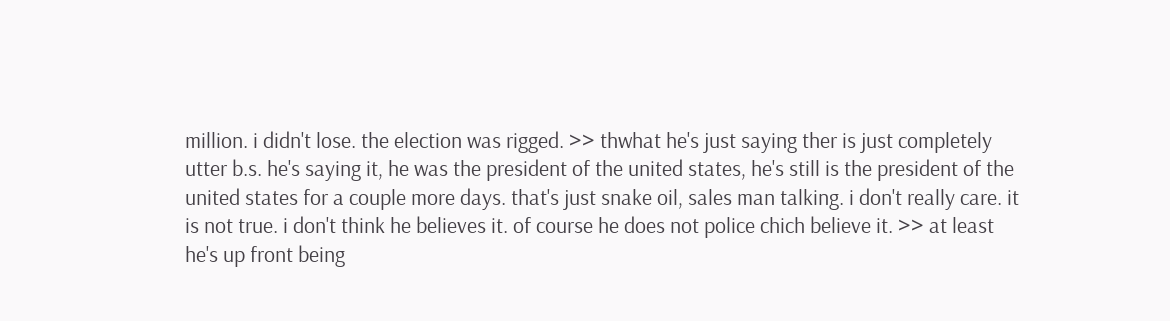million. i didn't lose. the election was rigged. >> thwhat he's just saying ther is just completely utter b.s. he's saying it, he was the president of the united states, he's still is the president of the united states for a couple more days. that's just snake oil, sales man talking. i don't really care. it is not true. i don't think he believes it. of course he does not police chich believe it. >> at least he's up front being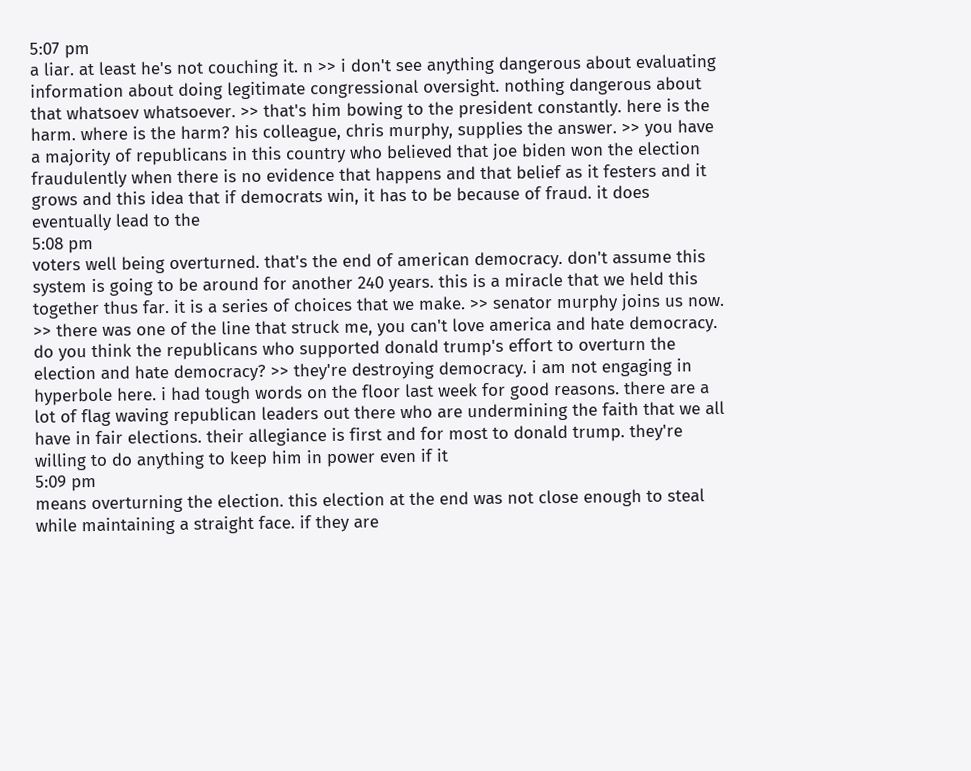5:07 pm
a liar. at least he's not couching it. n >> i don't see anything dangerous about evaluating information about doing legitimate congressional oversight. nothing dangerous about that whatsoev whatsoever. >> that's him bowing to the president constantly. here is the harm. where is the harm? his colleague, chris murphy, supplies the answer. >> you have a majority of republicans in this country who believed that joe biden won the election fraudulently when there is no evidence that happens and that belief as it festers and it grows and this idea that if democrats win, it has to be because of fraud. it does eventually lead to the
5:08 pm
voters well being overturned. that's the end of american democracy. don't assume this system is going to be around for another 240 years. this is a miracle that we held this together thus far. it is a series of choices that we make. >> senator murphy joins us now. >> there was one of the line that struck me, you can't love america and hate democracy. do you think the republicans who supported donald trump's effort to overturn the election and hate democracy? >> they're destroying democracy. i am not engaging in hyperbole here. i had tough words on the floor last week for good reasons. there are a lot of flag waving republican leaders out there who are undermining the faith that we all have in fair elections. their allegiance is first and for most to donald trump. they're willing to do anything to keep him in power even if it
5:09 pm
means overturning the election. this election at the end was not close enough to steal while maintaining a straight face. if they are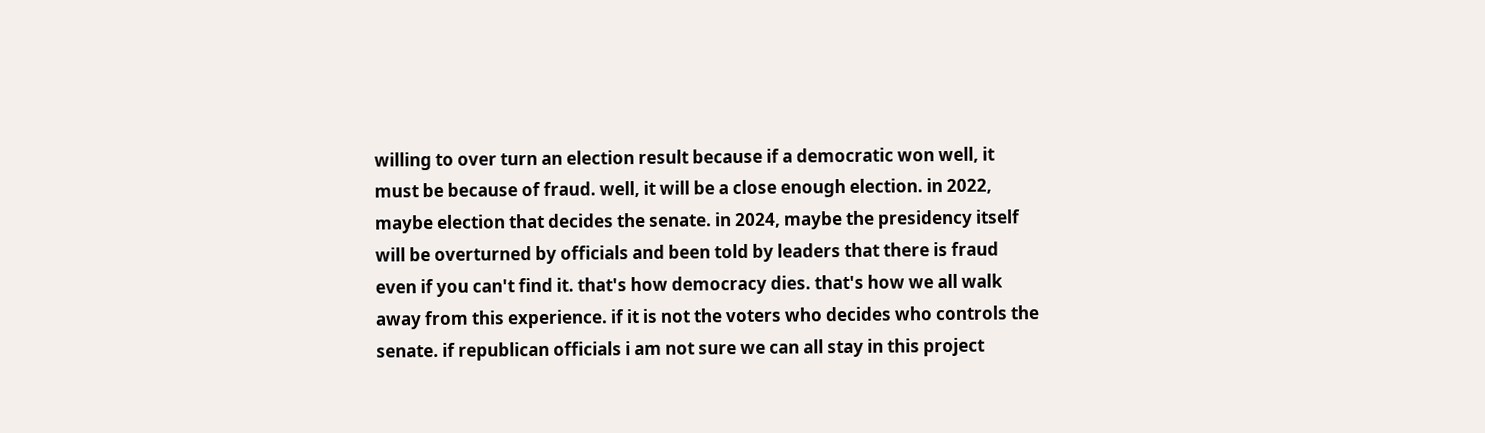willing to over turn an election result because if a democratic won well, it must be because of fraud. well, it will be a close enough election. in 2022, maybe election that decides the senate. in 2024, maybe the presidency itself will be overturned by officials and been told by leaders that there is fraud even if you can't find it. that's how democracy dies. that's how we all walk away from this experience. if it is not the voters who decides who controls the senate. if republican officials i am not sure we can all stay in this project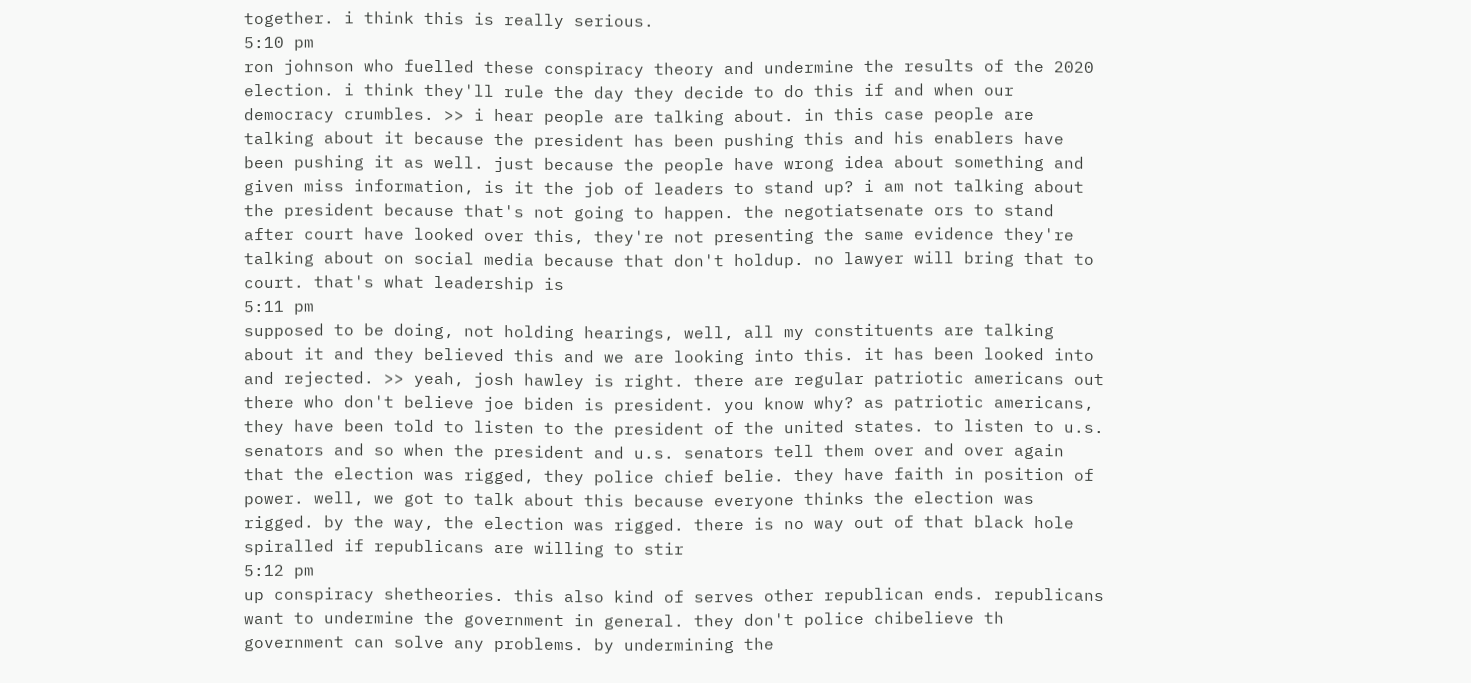together. i think this is really serious.
5:10 pm
ron johnson who fuelled these conspiracy theory and undermine the results of the 2020 election. i think they'll rule the day they decide to do this if and when our democracy crumbles. >> i hear people are talking about. in this case people are talking about it because the president has been pushing this and his enablers have been pushing it as well. just because the people have wrong idea about something and given miss information, is it the job of leaders to stand up? i am not talking about the president because that's not going to happen. the negotiatsenate ors to stand after court have looked over this, they're not presenting the same evidence they're talking about on social media because that don't holdup. no lawyer will bring that to court. that's what leadership is
5:11 pm
supposed to be doing, not holding hearings, well, all my constituents are talking about it and they believed this and we are looking into this. it has been looked into and rejected. >> yeah, josh hawley is right. there are regular patriotic americans out there who don't believe joe biden is president. you know why? as patriotic americans, they have been told to listen to the president of the united states. to listen to u.s. senators and so when the president and u.s. senators tell them over and over again that the election was rigged, they police chief belie. they have faith in position of power. well, we got to talk about this because everyone thinks the election was rigged. by the way, the election was rigged. there is no way out of that black hole spiralled if republicans are willing to stir
5:12 pm
up conspiracy shetheories. this also kind of serves other republican ends. republicans want to undermine the government in general. they don't police chibelieve th government can solve any problems. by undermining the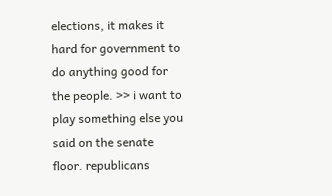elections, it makes it hard for government to do anything good for the people. >> i want to play something else you said on the senate floor. republicans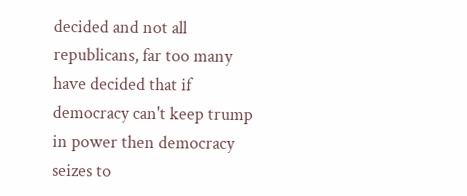decided and not all republicans, far too many have decided that if democracy can't keep trump in power then democracy seizes to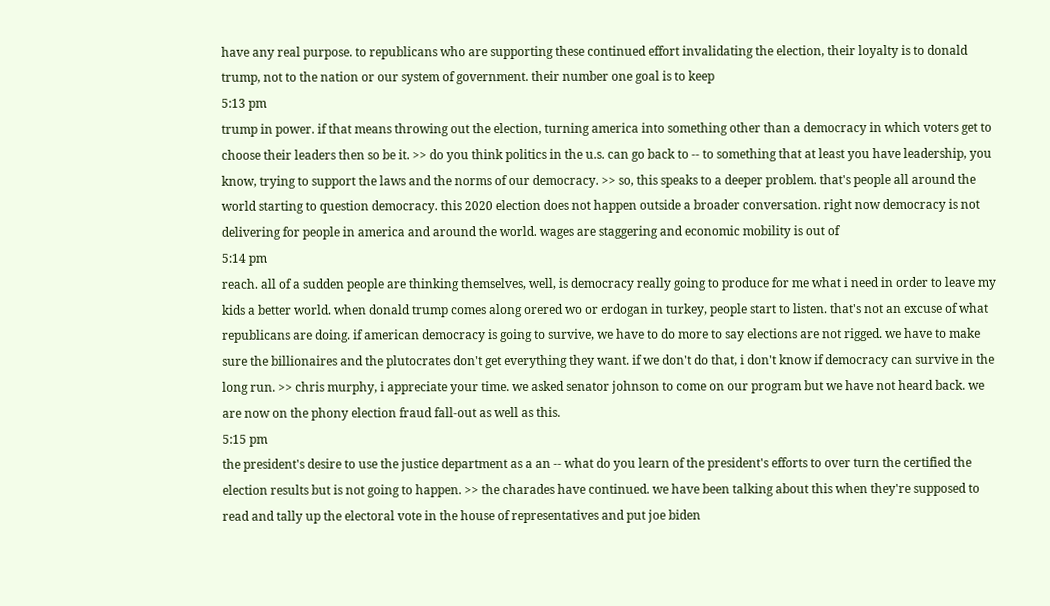have any real purpose. to republicans who are supporting these continued effort invalidating the election, their loyalty is to donald trump, not to the nation or our system of government. their number one goal is to keep
5:13 pm
trump in power. if that means throwing out the election, turning america into something other than a democracy in which voters get to choose their leaders then so be it. >> do you think politics in the u.s. can go back to -- to something that at least you have leadership, you know, trying to support the laws and the norms of our democracy. >> so, this speaks to a deeper problem. that's people all around the world starting to question democracy. this 2020 election does not happen outside a broader conversation. right now democracy is not delivering for people in america and around the world. wages are staggering and economic mobility is out of
5:14 pm
reach. all of a sudden people are thinking themselves, well, is democracy really going to produce for me what i need in order to leave my kids a better world. when donald trump comes along orered wo or erdogan in turkey, people start to listen. that's not an excuse of what republicans are doing. if american democracy is going to survive, we have to do more to say elections are not rigged. we have to make sure the billionaires and the plutocrates don't get everything they want. if we don't do that, i don't know if democracy can survive in the long run. >> chris murphy, i appreciate your time. we asked senator johnson to come on our program but we have not heard back. we are now on the phony election fraud fall-out as well as this.
5:15 pm
the president's desire to use the justice department as a an -- what do you learn of the president's efforts to over turn the certified the election results but is not going to happen. >> the charades have continued. we have been talking about this when they're supposed to read and tally up the electoral vote in the house of representatives and put joe biden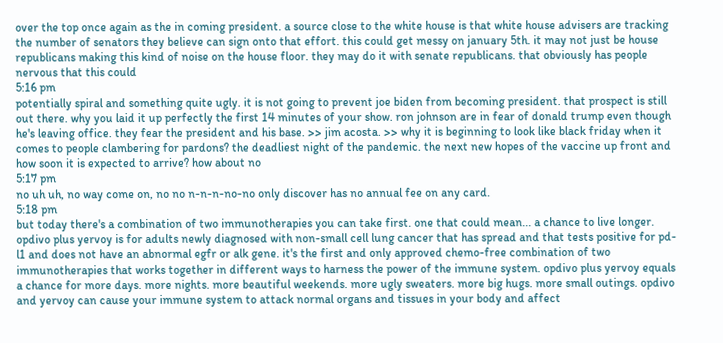over the top once again as the in coming president. a source close to the white house is that white house advisers are tracking the number of senators they believe can sign onto that effort. this could get messy on january 5th. it may not just be house republicans making this kind of noise on the house floor. they may do it with senate republicans. that obviously has people nervous that this could
5:16 pm
potentially spiral and something quite ugly. it is not going to prevent joe biden from becoming president. that prospect is still out there. why you laid it up perfectly the first 14 minutes of your show. ron johnson are in fear of donald trump even though he's leaving office. they fear the president and his base. >> jim acosta. >> why it is beginning to look like black friday when it comes to people clambering for pardons? the deadliest night of the pandemic. the next new hopes of the vaccine up front and how soon it is expected to arrive? how about no
5:17 pm
no uh uh, no way come on, no no n-n-n-no-no only discover has no annual fee on any card.
5:18 pm
but today there's a combination of two immunotherapies you can take first. one that could mean... a chance to live longer. opdivo plus yervoy is for adults newly diagnosed with non-small cell lung cancer that has spread and that tests positive for pd-l1 and does not have an abnormal egfr or alk gene. it's the first and only approved chemo-free combination of two immunotherapies that works together in different ways to harness the power of the immune system. opdivo plus yervoy equals a chance for more days. more nights. more beautiful weekends. more ugly sweaters. more big hugs. more small outings. opdivo and yervoy can cause your immune system to attack normal organs and tissues in your body and affect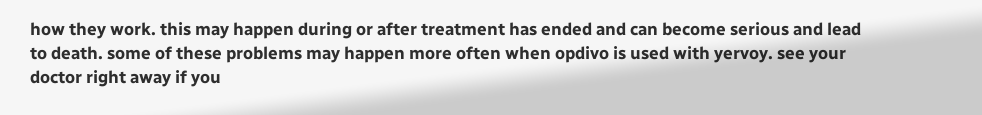how they work. this may happen during or after treatment has ended and can become serious and lead to death. some of these problems may happen more often when opdivo is used with yervoy. see your doctor right away if you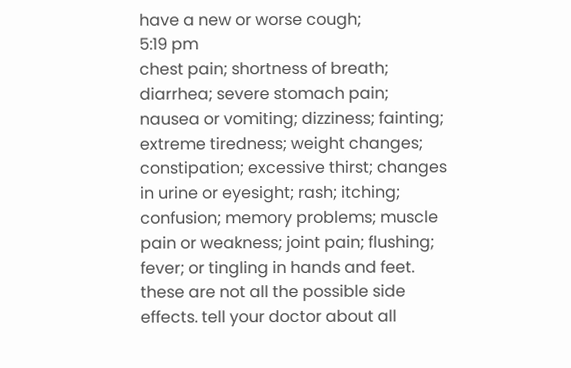have a new or worse cough;
5:19 pm
chest pain; shortness of breath; diarrhea; severe stomach pain; nausea or vomiting; dizziness; fainting; extreme tiredness; weight changes; constipation; excessive thirst; changes in urine or eyesight; rash; itching; confusion; memory problems; muscle pain or weakness; joint pain; flushing; fever; or tingling in hands and feet. these are not all the possible side effects. tell your doctor about all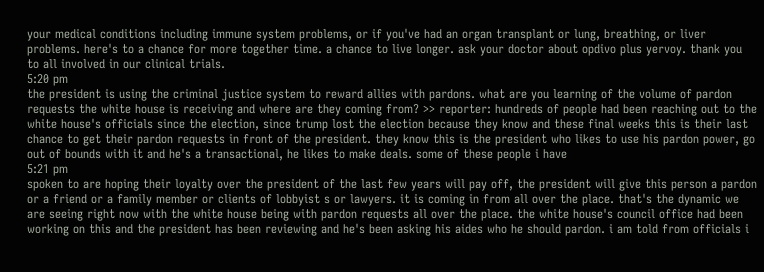your medical conditions including immune system problems, or if you've had an organ transplant or lung, breathing, or liver problems. here's to a chance for more together time. a chance to live longer. ask your doctor about opdivo plus yervoy. thank you to all involved in our clinical trials.
5:20 pm
the president is using the criminal justice system to reward allies with pardons. what are you learning of the volume of pardon requests the white house is receiving and where are they coming from? >> reporter: hundreds of people had been reaching out to the white house's officials since the election, since trump lost the election because they know and these final weeks this is their last chance to get their pardon requests in front of the president. they know this is the president who likes to use his pardon power, go out of bounds with it and he's a transactional, he likes to make deals. some of these people i have
5:21 pm
spoken to are hoping their loyalty over the president of the last few years will pay off, the president will give this person a pardon or a friend or a family member or clients of lobbyist s or lawyers. it is coming in from all over the place. that's the dynamic we are seeing right now with the white house being with pardon requests all over the place. the white house's council office had been working on this and the president has been reviewing and he's been asking his aides who he should pardon. i am told from officials i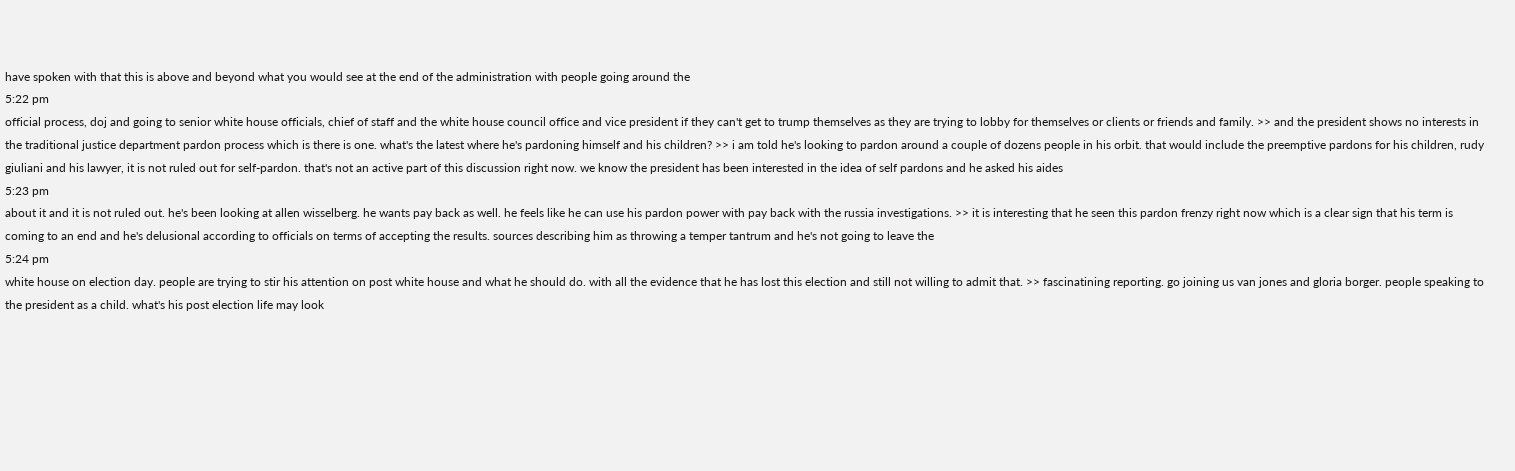have spoken with that this is above and beyond what you would see at the end of the administration with people going around the
5:22 pm
official process, doj and going to senior white house officials, chief of staff and the white house council office and vice president if they can't get to trump themselves as they are trying to lobby for themselves or clients or friends and family. >> and the president shows no interests in the traditional justice department pardon process which is there is one. what's the latest where he's pardoning himself and his children? >> i am told he's looking to pardon around a couple of dozens people in his orbit. that would include the preemptive pardons for his children, rudy giuliani and his lawyer, it is not ruled out for self-pardon. that's not an active part of this discussion right now. we know the president has been interested in the idea of self pardons and he asked his aides
5:23 pm
about it and it is not ruled out. he's been looking at allen wisselberg. he wants pay back as well. he feels like he can use his pardon power with pay back with the russia investigations. >> it is interesting that he seen this pardon frenzy right now which is a clear sign that his term is coming to an end and he's delusional according to officials on terms of accepting the results. sources describing him as throwing a temper tantrum and he's not going to leave the
5:24 pm
white house on election day. people are trying to stir his attention on post white house and what he should do. with all the evidence that he has lost this election and still not willing to admit that. >> fascinatining reporting. go joining us van jones and gloria borger. people speaking to the president as a child. what's his post election life may look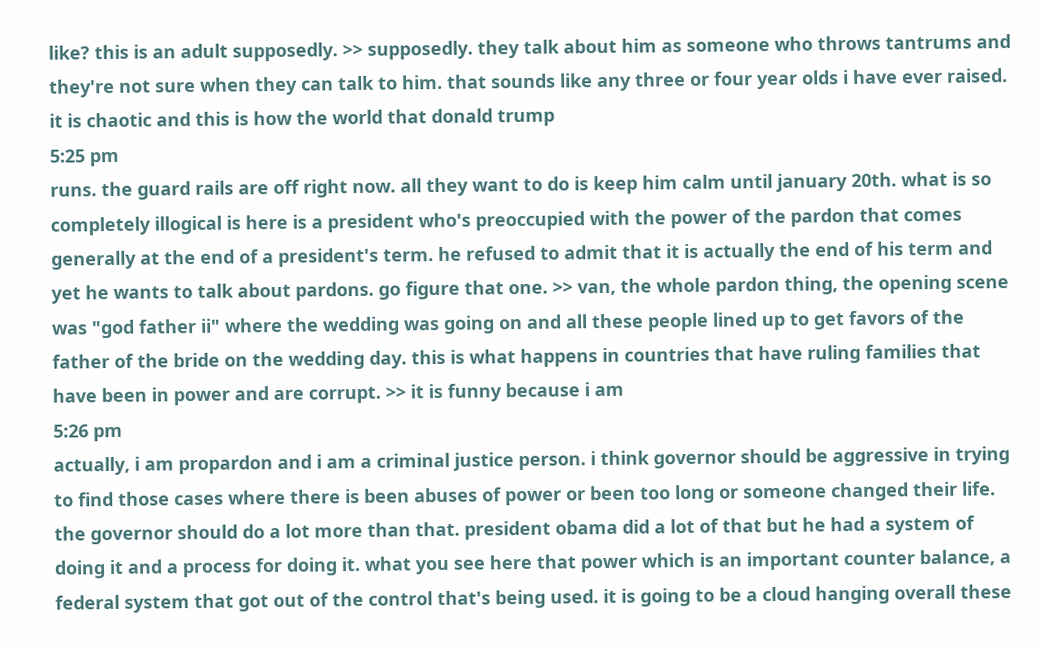like? this is an adult supposedly. >> supposedly. they talk about him as someone who throws tantrums and they're not sure when they can talk to him. that sounds like any three or four year olds i have ever raised. it is chaotic and this is how the world that donald trump
5:25 pm
runs. the guard rails are off right now. all they want to do is keep him calm until january 20th. what is so completely illogical is here is a president who's preoccupied with the power of the pardon that comes generally at the end of a president's term. he refused to admit that it is actually the end of his term and yet he wants to talk about pardons. go figure that one. >> van, the whole pardon thing, the opening scene was "god father ii" where the wedding was going on and all these people lined up to get favors of the father of the bride on the wedding day. this is what happens in countries that have ruling families that have been in power and are corrupt. >> it is funny because i am
5:26 pm
actually, i am propardon and i am a criminal justice person. i think governor should be aggressive in trying to find those cases where there is been abuses of power or been too long or someone changed their life. the governor should do a lot more than that. president obama did a lot of that but he had a system of doing it and a process for doing it. what you see here that power which is an important counter balance, a federal system that got out of the control that's being used. it is going to be a cloud hanging overall these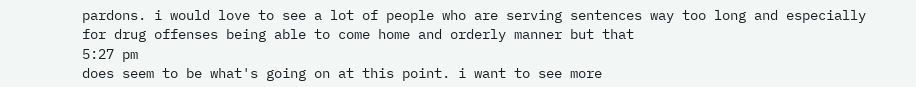pardons. i would love to see a lot of people who are serving sentences way too long and especially for drug offenses being able to come home and orderly manner but that
5:27 pm
does seem to be what's going on at this point. i want to see more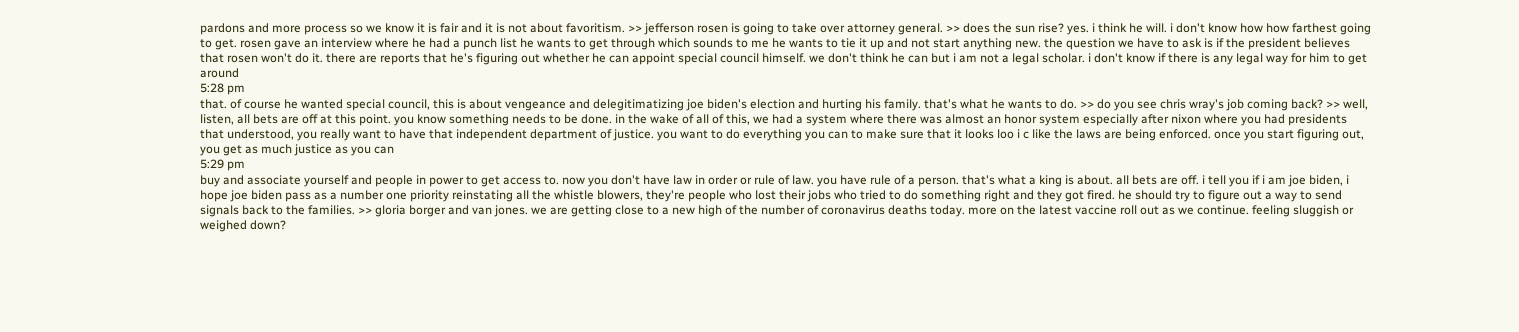pardons and more process so we know it is fair and it is not about favoritism. >> jefferson rosen is going to take over attorney general. >> does the sun rise? yes. i think he will. i don't know how how farthest going to get. rosen gave an interview where he had a punch list he wants to get through which sounds to me he wants to tie it up and not start anything new. the question we have to ask is if the president believes that rosen won't do it. there are reports that he's figuring out whether he can appoint special council himself. we don't think he can but i am not a legal scholar. i don't know if there is any legal way for him to get around
5:28 pm
that. of course he wanted special council, this is about vengeance and delegitimatizing joe biden's election and hurting his family. that's what he wants to do. >> do you see chris wray's job coming back? >> well, listen, all bets are off at this point. you know something needs to be done. in the wake of all of this, we had a system where there was almost an honor system especially after nixon where you had presidents that understood, you really want to have that independent department of justice. you want to do everything you can to make sure that it looks loo i c like the laws are being enforced. once you start figuring out, you get as much justice as you can
5:29 pm
buy and associate yourself and people in power to get access to. now you don't have law in order or rule of law. you have rule of a person. that's what a king is about. all bets are off. i tell you if i am joe biden, i hope joe biden pass as a number one priority reinstating all the whistle blowers, they're people who lost their jobs who tried to do something right and they got fired. he should try to figure out a way to send signals back to the families. >> gloria borger and van jones. we are getting close to a new high of the number of coronavirus deaths today. more on the latest vaccine roll out as we continue. feeling sluggish or weighed down?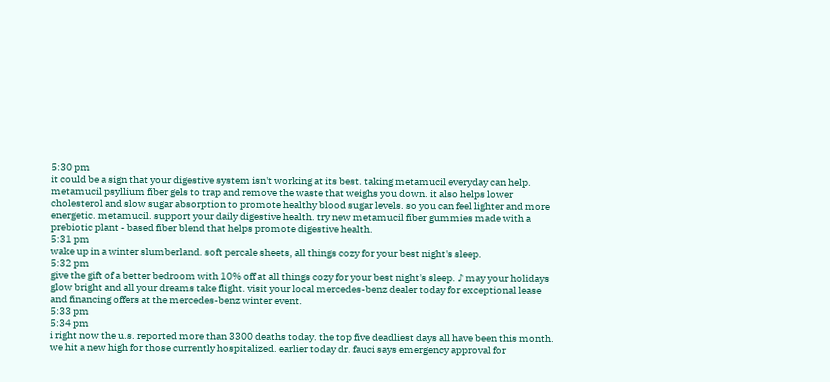5:30 pm
it could be a sign that your digestive system isn't working at its best. taking metamucil everyday can help. metamucil psyllium fiber gels to trap and remove the waste that weighs you down. it also helps lower cholesterol and slow sugar absorption to promote healthy blood sugar levels. so you can feel lighter and more energetic. metamucil. support your daily digestive health. try new metamucil fiber gummies made with a prebiotic plant - based fiber blend that helps promote digestive health.
5:31 pm
wake up in a winter slumberland. soft percale sheets, all things cozy for your best night's sleep.
5:32 pm
give the gift of a better bedroom with 10% off at all things cozy for your best night's sleep. ♪ may your holidays glow bright and all your dreams take flight. visit your local mercedes-benz dealer today for exceptional lease and financing offers at the mercedes-benz winter event.
5:33 pm
5:34 pm
i right now the u.s. reported more than 3300 deaths today. the top five deadliest days all have been this month. we hit a new high for those currently hospitalized. earlier today dr. fauci says emergency approval for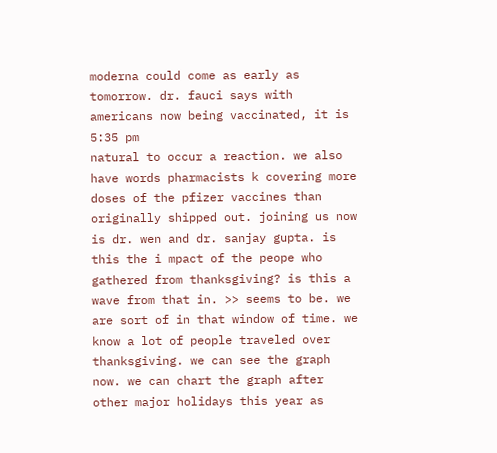moderna could come as early as tomorrow. dr. fauci says with americans now being vaccinated, it is
5:35 pm
natural to occur a reaction. we also have words pharmacists k covering more doses of the pfizer vaccines than originally shipped out. joining us now is dr. wen and dr. sanjay gupta. is this the i mpact of the peope who gathered from thanksgiving? is this a wave from that in. >> seems to be. we are sort of in that window of time. we know a lot of people traveled over thanksgiving. we can see the graph now. we can chart the graph after other major holidays this year as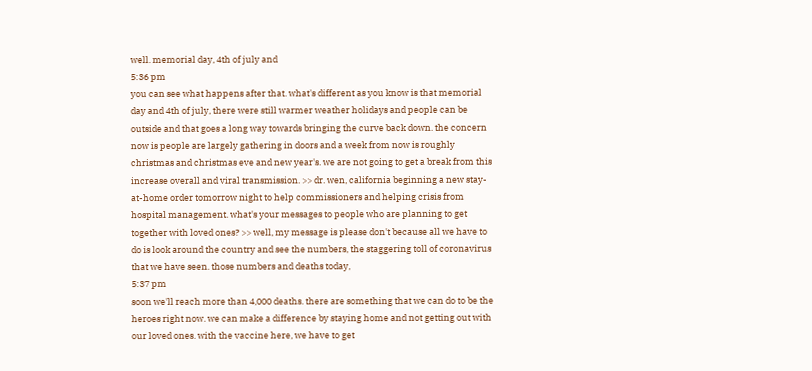well. memorial day, 4th of july and
5:36 pm
you can see what happens after that. what's different as you know is that memorial day and 4th of july, there were still warmer weather holidays and people can be outside and that goes a long way towards bringing the curve back down. the concern now is people are largely gathering in doors and a week from now is roughly christmas and christmas eve and new year's. we are not going to get a break from this increase overall and viral transmission. >> dr. wen, california beginning a new stay-at-home order tomorrow night to help commissioners and helping crisis from hospital management. what's your messages to people who are planning to get together with loved ones? >> well, my message is please don't because all we have to do is look around the country and see the numbers, the staggering toll of coronavirus that we have seen. those numbers and deaths today,
5:37 pm
soon we'll reach more than 4,000 deaths. there are something that we can do to be the heroes right now. we can make a difference by staying home and not getting out with our loved ones. with the vaccine here, we have to get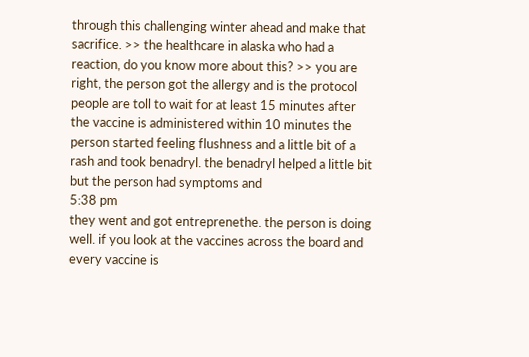through this challenging winter ahead and make that sacrifice. >> the healthcare in alaska who had a reaction, do you know more about this? >> you are right, the person got the allergy and is the protocol people are toll to wait for at least 15 minutes after the vaccine is administered within 10 minutes the person started feeling flushness and a little bit of a rash and took benadryl. the benadryl helped a little bit but the person had symptoms and
5:38 pm
they went and got entreprenethe. the person is doing well. if you look at the vaccines across the board and every vaccine is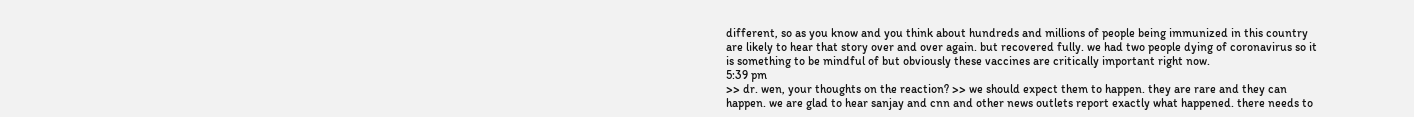different, so as you know and you think about hundreds and millions of people being immunized in this country are likely to hear that story over and over again. but recovered fully. we had two people dying of coronavirus so it is something to be mindful of but obviously these vaccines are critically important right now.
5:39 pm
>> dr. wen, your thoughts on the reaction? >> we should expect them to happen. they are rare and they can happen. we are glad to hear sanjay and cnn and other news outlets report exactly what happened. there needs to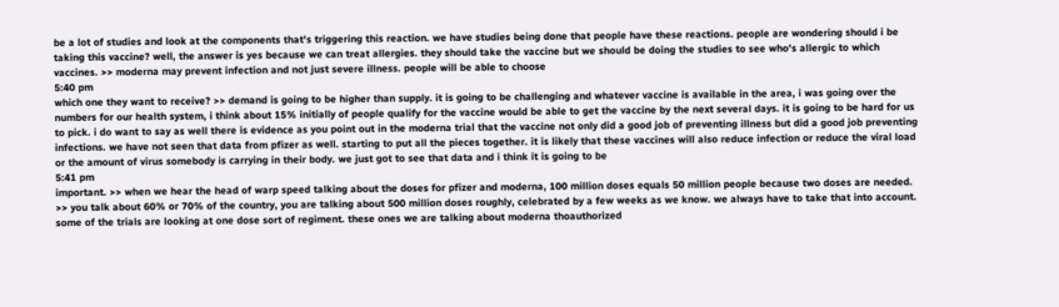be a lot of studies and look at the components that's triggering this reaction. we have studies being done that people have these reactions. people are wondering should i be taking this vaccine? well, the answer is yes because we can treat allergies. they should take the vaccine but we should be doing the studies to see who's allergic to which vaccines. >> moderna may prevent infection and not just severe illness. people will be able to choose
5:40 pm
which one they want to receive? >> demand is going to be higher than supply. it is going to be challenging and whatever vaccine is available in the area, i was going over the numbers for our health system, i think about 15% initially of people qualify for the vaccine would be able to get the vaccine by the next several days. it is going to be hard for us to pick. i do want to say as well there is evidence as you point out in the moderna trial that the vaccine not only did a good job of preventing illness but did a good job preventing infections. we have not seen that data from pfizer as well. starting to put all the pieces together. it is likely that these vaccines will also reduce infection or reduce the viral load or the amount of virus somebody is carrying in their body. we just got to see that data and i think it is going to be
5:41 pm
important. >> when we hear the head of warp speed talking about the doses for pfizer and moderna, 100 million doses equals 50 million people because two doses are needed. >> you talk about 60% or 70% of the country, you are talking about 500 million doses roughly, celebrated by a few weeks as we know. we always have to take that into account. some of the trials are looking at one dose sort of regiment. these ones we are talking about moderna thoauthorized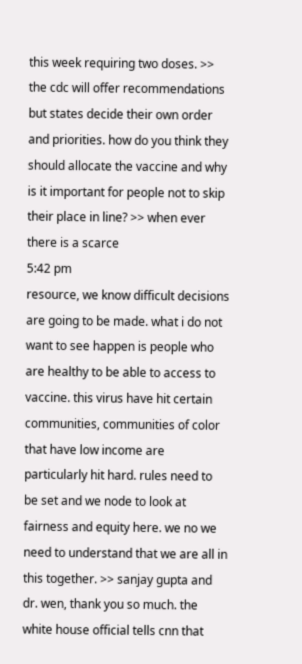this week requiring two doses. >> the cdc will offer recommendations but states decide their own order and priorities. how do you think they should allocate the vaccine and why is it important for people not to skip their place in line? >> when ever there is a scarce
5:42 pm
resource, we know difficult decisions are going to be made. what i do not want to see happen is people who are healthy to be able to access to vaccine. this virus have hit certain communities, communities of color that have low income are particularly hit hard. rules need to be set and we node to look at fairness and equity here. we no we need to understand that we are all in this together. >> sanjay gupta and dr. wen, thank you so much. the white house official tells cnn that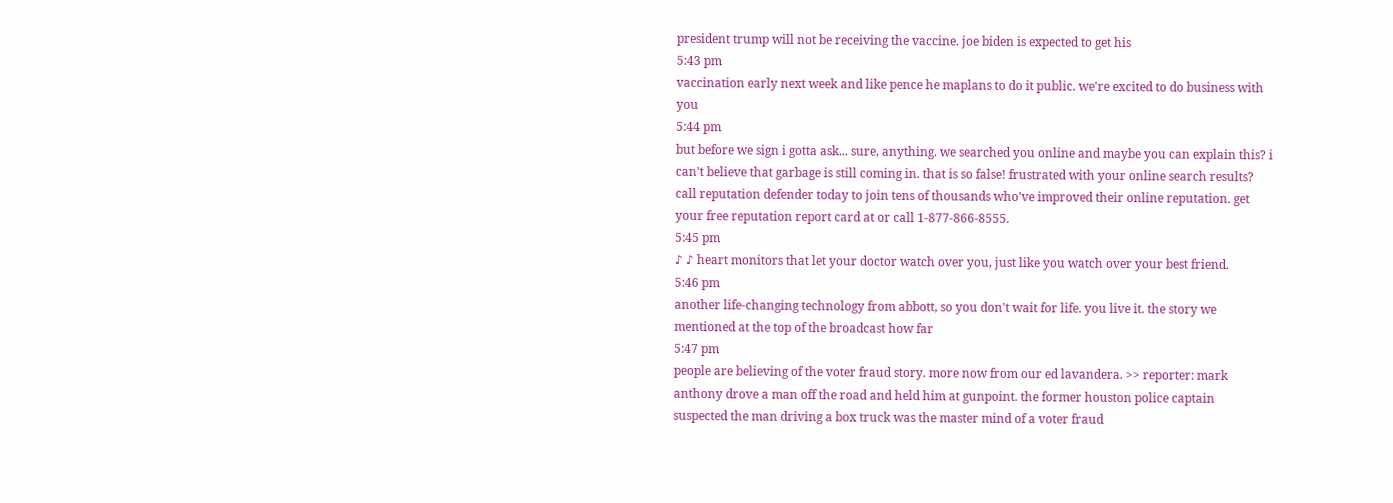president trump will not be receiving the vaccine. joe biden is expected to get his
5:43 pm
vaccination early next week and like pence he maplans to do it public. we're excited to do business with you
5:44 pm
but before we sign i gotta ask... sure, anything. we searched you online and maybe you can explain this? i can't believe that garbage is still coming in. that is so false! frustrated with your online search results? call reputation defender today to join tens of thousands who've improved their online reputation. get your free reputation report card at or call 1-877-866-8555.
5:45 pm
♪ ♪ heart monitors that let your doctor watch over you, just like you watch over your best friend.
5:46 pm
another life-changing technology from abbott, so you don't wait for life. you live it. the story we mentioned at the top of the broadcast how far
5:47 pm
people are believing of the voter fraud story. more now from our ed lavandera. >> reporter: mark anthony drove a man off the road and held him at gunpoint. the former houston police captain suspected the man driving a box truck was the master mind of a voter fraud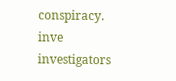conspiracy. inve investigators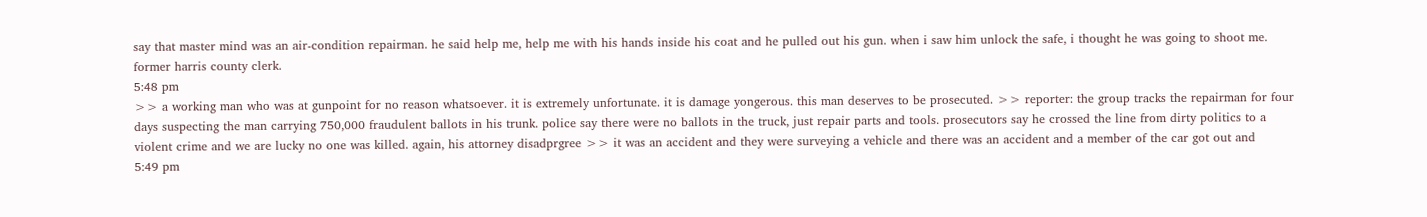say that master mind was an air-condition repairman. he said help me, help me with his hands inside his coat and he pulled out his gun. when i saw him unlock the safe, i thought he was going to shoot me. former harris county clerk.
5:48 pm
>> a working man who was at gunpoint for no reason whatsoever. it is extremely unfortunate. it is damage yongerous. this man deserves to be prosecuted. >> reporter: the group tracks the repairman for four days suspecting the man carrying 750,000 fraudulent ballots in his trunk. police say there were no ballots in the truck, just repair parts and tools. prosecutors say he crossed the line from dirty politics to a violent crime and we are lucky no one was killed. again, his attorney disadprgree >> it was an accident and they were surveying a vehicle and there was an accident and a member of the car got out and
5:49 pm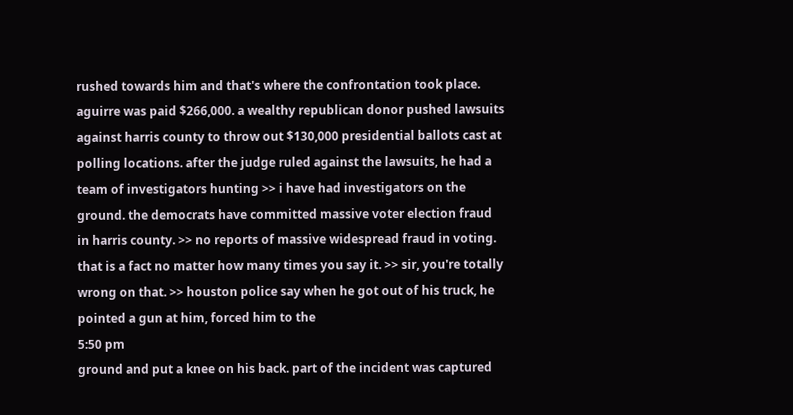rushed towards him and that's where the confrontation took place. aguirre was paid $266,000. a wealthy republican donor pushed lawsuits against harris county to throw out $130,000 presidential ballots cast at polling locations. after the judge ruled against the lawsuits, he had a team of investigators hunting >> i have had investigators on the ground. the democrats have committed massive voter election fraud in harris county. >> no reports of massive widespread fraud in voting. that is a fact no matter how many times you say it. >> sir, you're totally wrong on that. >> houston police say when he got out of his truck, he pointed a gun at him, forced him to the
5:50 pm
ground and put a knee on his back. part of the incident was captured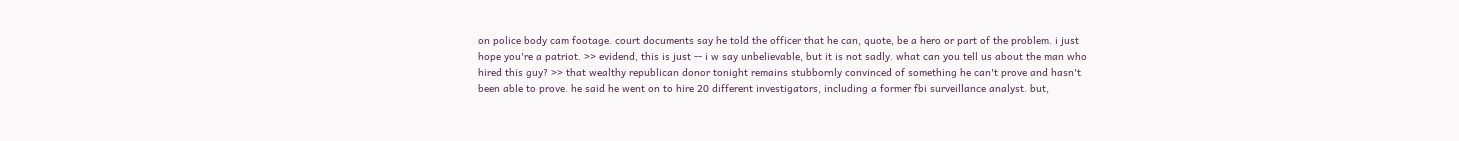on police body cam footage. court documents say he told the officer that he can, quote, be a hero or part of the problem. i just hope you're a patriot. >> evidend, this is just -- i w say unbelievable, but it is not sadly. what can you tell us about the man who hired this guy? >> that wealthy republican donor tonight remains stubbornly convinced of something he can't prove and hasn't been able to prove. he said he went on to hire 20 different investigators, including a former fbi surveillance analyst. but,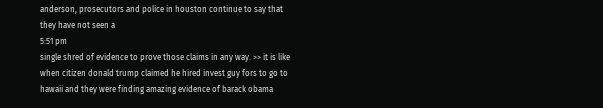anderson, prosecutors and police in houston continue to say that they have not seen a
5:51 pm
single shred of evidence to prove those claims in any way. >> it is like when citizen donald trump claimed he hired invest guy fors to go to hawaii and they were finding amazing evidence of barack obama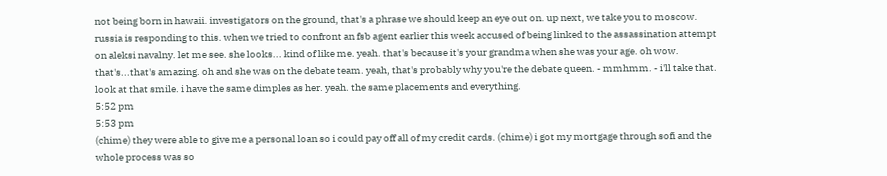not being born in hawaii. investigators on the ground, that's a phrase we should keep an eye out on. up next, we take you to moscow. russia is responding to this. when we tried to confront an fsb agent earlier this week accused of being linked to the assassination attempt on aleksi navalny. let me see. she looks... kind of like me. yeah. that's because it's your grandma when she was your age. oh wow. that's...that's amazing. oh and she was on the debate team. yeah, that's probably why you're the debate queen. - mmhmm. - i'll take that. look at that smile. i have the same dimples as her. yeah. the same placements and everything.
5:52 pm
5:53 pm
(chime) they were able to give me a personal loan so i could pay off all of my credit cards. (chime) i got my mortgage through sofi and the whole process was so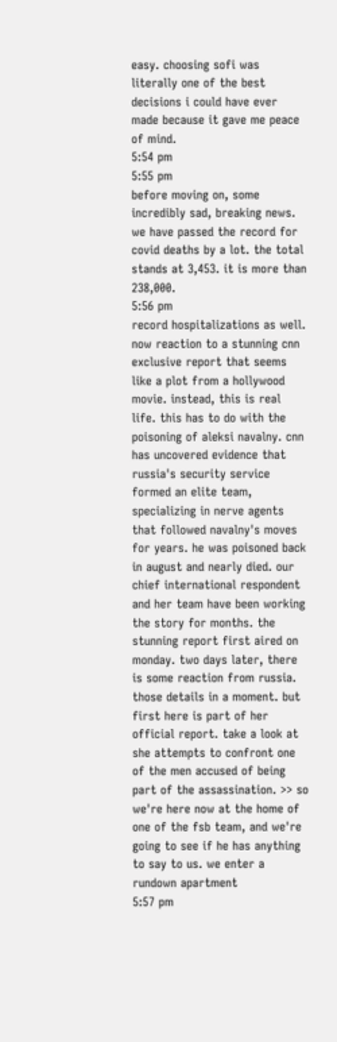easy. choosing sofi was literally one of the best decisions i could have ever made because it gave me peace of mind.
5:54 pm
5:55 pm
before moving on, some incredibly sad, breaking news. we have passed the record for covid deaths by a lot. the total stands at 3,453. it is more than 238,000.
5:56 pm
record hospitalizations as well. now reaction to a stunning cnn exclusive report that seems like a plot from a hollywood movie. instead, this is real life. this has to do with the poisoning of aleksi navalny. cnn has uncovered evidence that russia's security service formed an elite team, specializing in nerve agents that followed navalny's moves for years. he was poisoned back in august and nearly died. our chief international respondent and her team have been working the story for months. the stunning report first aired on monday. two days later, there is some reaction from russia. those details in a moment. but first here is part of her official report. take a look at she attempts to confront one of the men accused of being part of the assassination. >> so we're here now at the home of one of the fsb team, and we're going to see if he has anything to say to us. we enter a rundown apartment
5:57 pm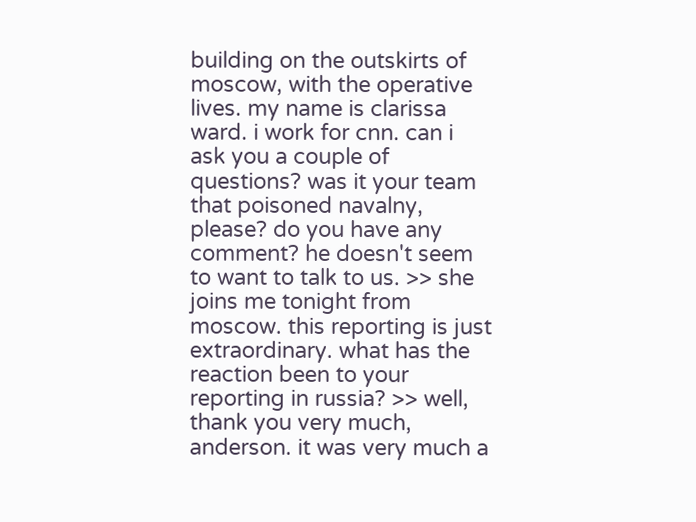building on the outskirts of moscow, with the operative lives. my name is clarissa ward. i work for cnn. can i ask you a couple of questions? was it your team that poisoned navalny, please? do you have any comment? he doesn't seem to want to talk to us. >> she joins me tonight from moscow. this reporting is just extraordinary. what has the reaction been to your reporting in russia? >> well, thank you very much, anderson. it was very much a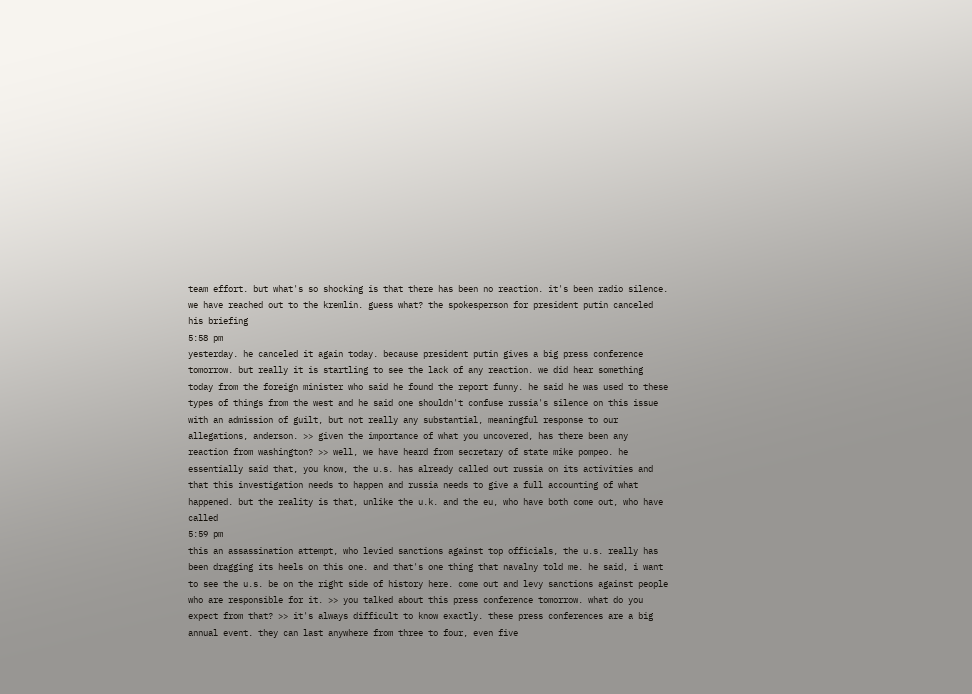team effort. but what's so shocking is that there has been no reaction. it's been radio silence. we have reached out to the kremlin. guess what? the spokesperson for president putin canceled his briefing
5:58 pm
yesterday. he canceled it again today. because president putin gives a big press conference tomorrow. but really it is startling to see the lack of any reaction. we did hear something today from the foreign minister who said he found the report funny. he said he was used to these types of things from the west and he said one shouldn't confuse russia's silence on this issue with an admission of guilt, but not really any substantial, meaningful response to our allegations, anderson. >> given the importance of what you uncovered, has there been any reaction from washington? >> well, we have heard from secretary of state mike pompeo. he essentially said that, you know, the u.s. has already called out russia on its activities and that this investigation needs to happen and russia needs to give a full accounting of what happened. but the reality is that, unlike the u.k. and the eu, who have both come out, who have called
5:59 pm
this an assassination attempt, who levied sanctions against top officials, the u.s. really has been dragging its heels on this one. and that's one thing that navalny told me. he said, i want to see the u.s. be on the right side of history here. come out and levy sanctions against people who are responsible for it. >> you talked about this press conference tomorrow. what do you expect from that? >> it's always difficult to know exactly. these press conferences are a big annual event. they can last anywhere from three to four, even five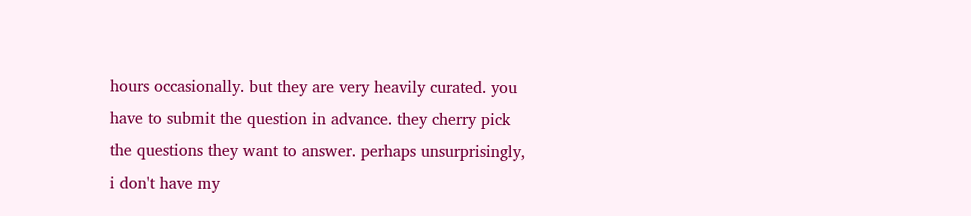hours occasionally. but they are very heavily curated. you have to submit the question in advance. they cherry pick the questions they want to answer. perhaps unsurprisingly, i don't have my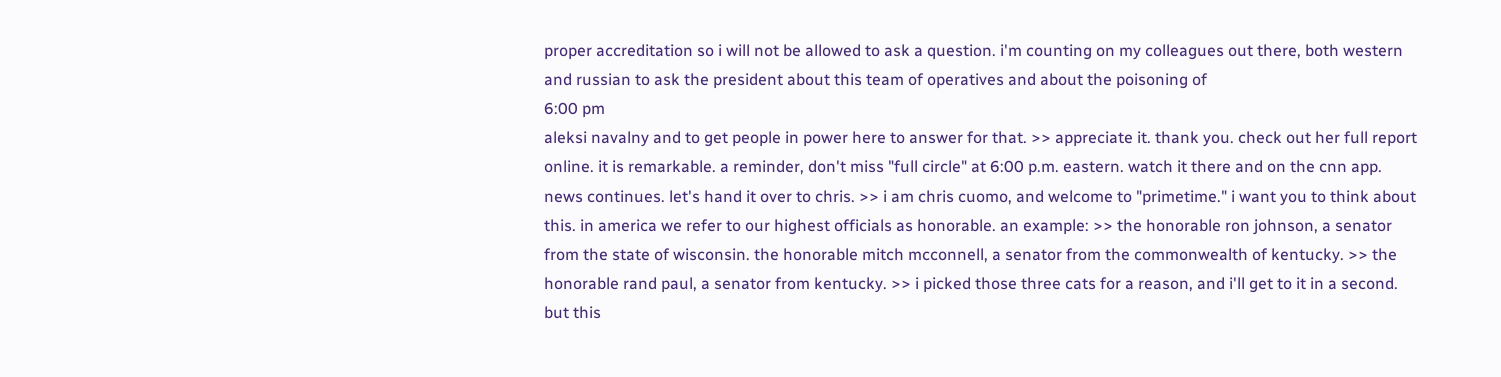proper accreditation so i will not be allowed to ask a question. i'm counting on my colleagues out there, both western and russian to ask the president about this team of operatives and about the poisoning of
6:00 pm
aleksi navalny and to get people in power here to answer for that. >> appreciate it. thank you. check out her full report online. it is remarkable. a reminder, don't miss "full circle" at 6:00 p.m. eastern. watch it there and on the cnn app. news continues. let's hand it over to chris. >> i am chris cuomo, and welcome to "primetime." i want you to think about this. in america we refer to our highest officials as honorable. an example: >> the honorable ron johnson, a senator from the state of wisconsin. the honorable mitch mcconnell, a senator from the commonwealth of kentucky. >> the honorable rand paul, a senator from kentucky. >> i picked those three cats for a reason, and i'll get to it in a second. but this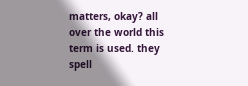matters, okay? all over the world this term is used. they spell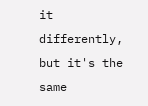it differently, but it's the same